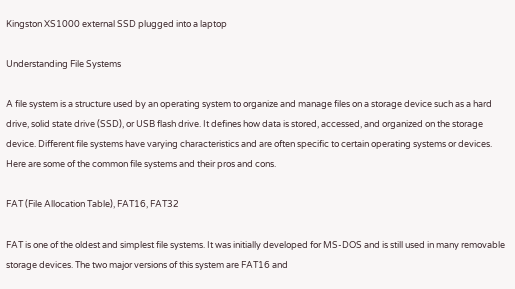Kingston XS1000 external SSD plugged into a laptop

Understanding File Systems

A file system is a structure used by an operating system to organize and manage files on a storage device such as a hard drive, solid state drive (SSD), or USB flash drive. It defines how data is stored, accessed, and organized on the storage device. Different file systems have varying characteristics and are often specific to certain operating systems or devices. Here are some of the common file systems and their pros and cons.

FAT (File Allocation Table), FAT16, FAT32

FAT is one of the oldest and simplest file systems. It was initially developed for MS-DOS and is still used in many removable storage devices. The two major versions of this system are FAT16 and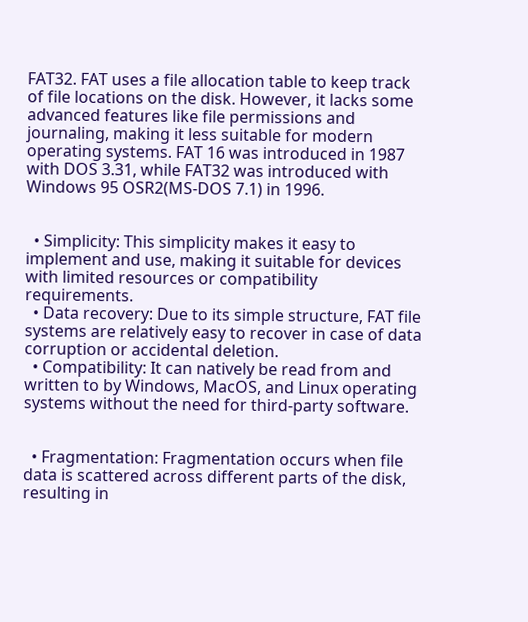FAT32. FAT uses a file allocation table to keep track of file locations on the disk. However, it lacks some advanced features like file permissions and journaling, making it less suitable for modern operating systems. FAT 16 was introduced in 1987 with DOS 3.31, while FAT32 was introduced with Windows 95 OSR2(MS-DOS 7.1) in 1996.


  • Simplicity: This simplicity makes it easy to implement and use, making it suitable for devices with limited resources or compatibility requirements.
  • Data recovery: Due to its simple structure, FAT file systems are relatively easy to recover in case of data corruption or accidental deletion.
  • Compatibility: It can natively be read from and written to by Windows, MacOS, and Linux operating systems without the need for third-party software.


  • Fragmentation: Fragmentation occurs when file data is scattered across different parts of the disk, resulting in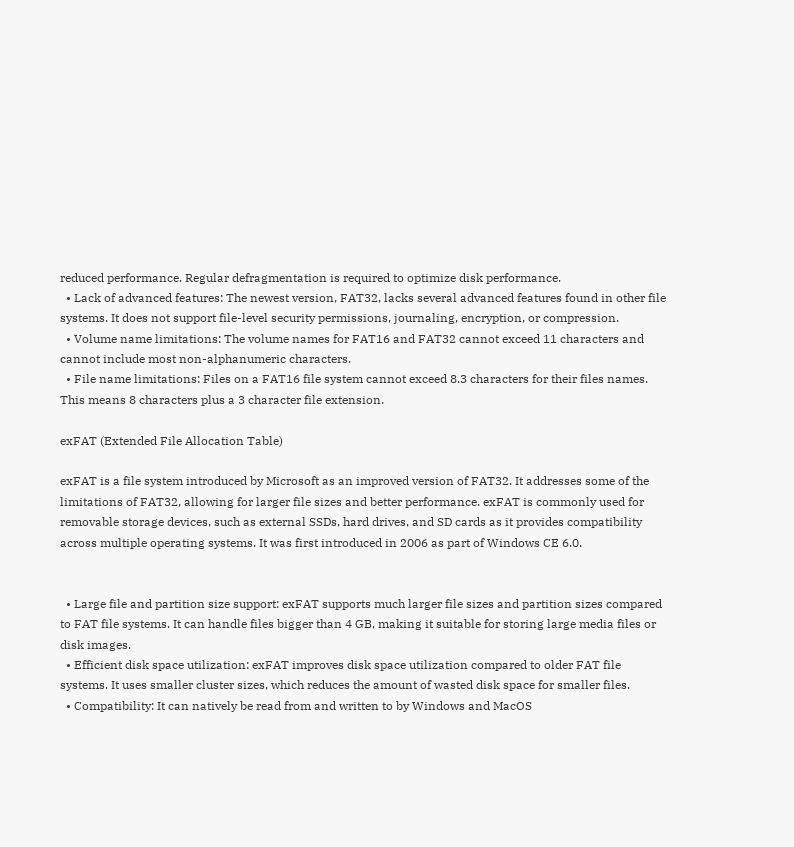reduced performance. Regular defragmentation is required to optimize disk performance.
  • Lack of advanced features: The newest version, FAT32, lacks several advanced features found in other file systems. It does not support file-level security permissions, journaling, encryption, or compression.
  • Volume name limitations: The volume names for FAT16 and FAT32 cannot exceed 11 characters and cannot include most non-alphanumeric characters.
  • File name limitations: Files on a FAT16 file system cannot exceed 8.3 characters for their files names. This means 8 characters plus a 3 character file extension.

exFAT (Extended File Allocation Table)

exFAT is a file system introduced by Microsoft as an improved version of FAT32. It addresses some of the limitations of FAT32, allowing for larger file sizes and better performance. exFAT is commonly used for removable storage devices, such as external SSDs, hard drives, and SD cards as it provides compatibility across multiple operating systems. It was first introduced in 2006 as part of Windows CE 6.0.


  • Large file and partition size support: exFAT supports much larger file sizes and partition sizes compared to FAT file systems. It can handle files bigger than 4 GB, making it suitable for storing large media files or disk images.
  • Efficient disk space utilization: exFAT improves disk space utilization compared to older FAT file systems. It uses smaller cluster sizes, which reduces the amount of wasted disk space for smaller files.
  • Compatibility: It can natively be read from and written to by Windows and MacOS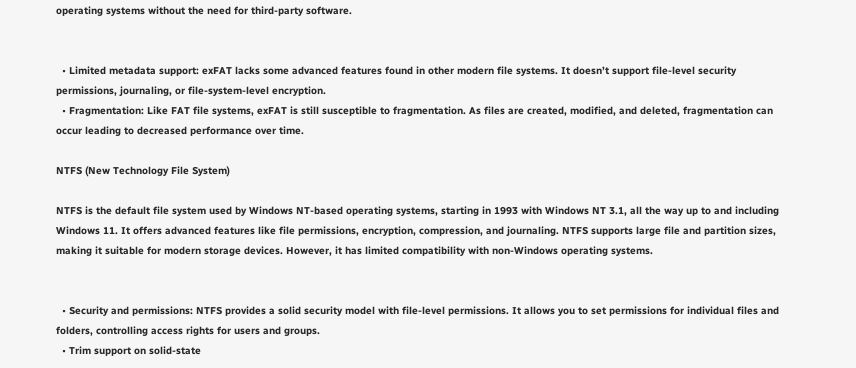operating systems without the need for third-party software.


  • Limited metadata support: exFAT lacks some advanced features found in other modern file systems. It doesn’t support file-level security permissions, journaling, or file-system-level encryption.
  • Fragmentation: Like FAT file systems, exFAT is still susceptible to fragmentation. As files are created, modified, and deleted, fragmentation can occur leading to decreased performance over time.

NTFS (New Technology File System)

NTFS is the default file system used by Windows NT-based operating systems, starting in 1993 with Windows NT 3.1, all the way up to and including Windows 11. It offers advanced features like file permissions, encryption, compression, and journaling. NTFS supports large file and partition sizes, making it suitable for modern storage devices. However, it has limited compatibility with non-Windows operating systems.


  • Security and permissions: NTFS provides a solid security model with file-level permissions. It allows you to set permissions for individual files and folders, controlling access rights for users and groups.
  • Trim support on solid-state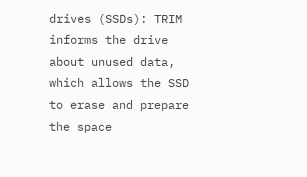drives (SSDs): TRIM informs the drive about unused data, which allows the SSD to erase and prepare the space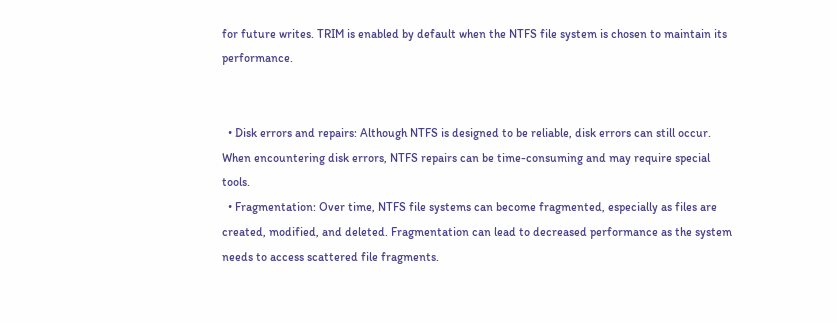for future writes. TRIM is enabled by default when the NTFS file system is chosen to maintain its performance.


  • Disk errors and repairs: Although NTFS is designed to be reliable, disk errors can still occur. When encountering disk errors, NTFS repairs can be time-consuming and may require special tools.
  • Fragmentation: Over time, NTFS file systems can become fragmented, especially as files are created, modified, and deleted. Fragmentation can lead to decreased performance as the system needs to access scattered file fragments.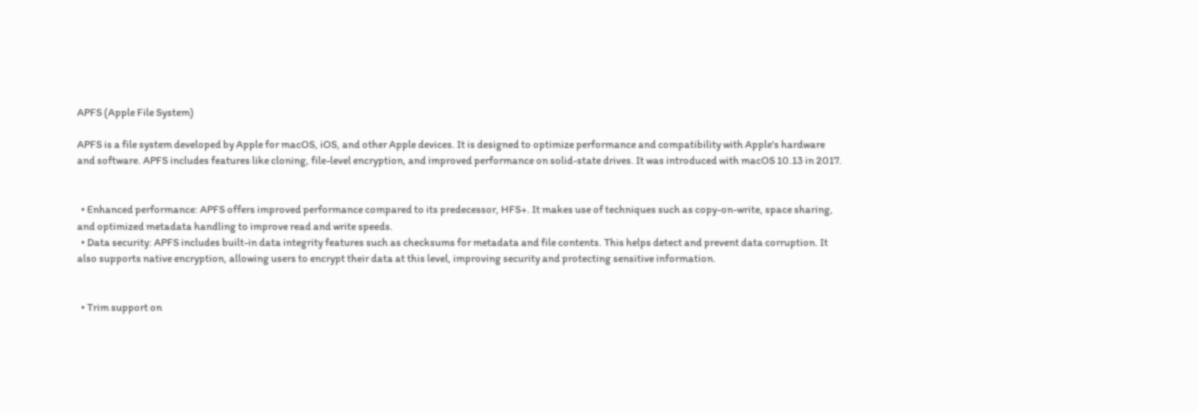APFS (Apple File System)

APFS is a file system developed by Apple for macOS, iOS, and other Apple devices. It is designed to optimize performance and compatibility with Apple's hardware and software. APFS includes features like cloning, file-level encryption, and improved performance on solid-state drives. It was introduced with macOS 10.13 in 2017.


  • Enhanced performance: APFS offers improved performance compared to its predecessor, HFS+. It makes use of techniques such as copy-on-write, space sharing, and optimized metadata handling to improve read and write speeds.
  • Data security: APFS includes built-in data integrity features such as checksums for metadata and file contents. This helps detect and prevent data corruption. It also supports native encryption, allowing users to encrypt their data at this level, improving security and protecting sensitive information.


  • Trim support on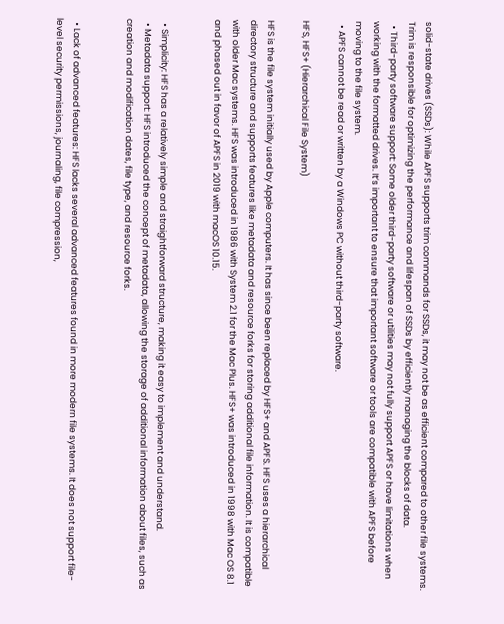solid-state drives (SSDs): While APFS supports trim commands for SSDs, it may not be as efficient compared to other file systems. Trim is responsible for optimizing the performance and lifespan of SSDs by efficiently managing the blocks of data.
  • Third-party software support: Some older third-party software or utilities may not fully support APFS or have limitations when working with the formatted drives. It’s important to ensure that important software or tools are compatible with APFS before moving to the file system.
  • APFS cannot be read or written by a Windows PC without third-party software.

HFS, HFS+ (Hierarchical File System)

HFS is the file system initially used by Apple computers. It has since been replaced by HFS+ and APFS. HFS uses a hierarchical directory structure and supports features like metadata and resource forks for storing additional file information. It is compatible with older Mac systems. HFS was introduced in 1986 with System 2.1 for the Mac Plus. HFS+ was introduced in 1998 with Mac OS 8.1 and phased out in favor of APFS in 2019 with macOS 10.15.


  • Simplicity: HFS has a relatively simple and straightforward structure, making it easy to implement and understand.
  • Metadata support: HFS introduced the concept of metadata, allowing the storage of additional information about files, such as creation and modification dates, file type, and resource forks.


  • Lack of advanced features: HFS lacks several advanced features found in more modern file systems. It does not support file-level security permissions, journaling, file compression,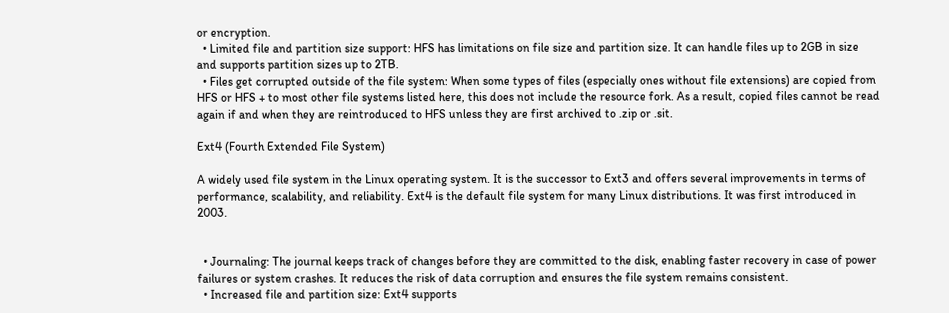or encryption.
  • Limited file and partition size support: HFS has limitations on file size and partition size. It can handle files up to 2GB in size and supports partition sizes up to 2TB.
  • Files get corrupted outside of the file system: When some types of files (especially ones without file extensions) are copied from HFS or HFS + to most other file systems listed here, this does not include the resource fork. As a result, copied files cannot be read again if and when they are reintroduced to HFS unless they are first archived to .zip or .sit.

Ext4 (Fourth Extended File System)

A widely used file system in the Linux operating system. It is the successor to Ext3 and offers several improvements in terms of performance, scalability, and reliability. Ext4 is the default file system for many Linux distributions. It was first introduced in 2003.


  • Journaling: The journal keeps track of changes before they are committed to the disk, enabling faster recovery in case of power failures or system crashes. It reduces the risk of data corruption and ensures the file system remains consistent.
  • Increased file and partition size: Ext4 supports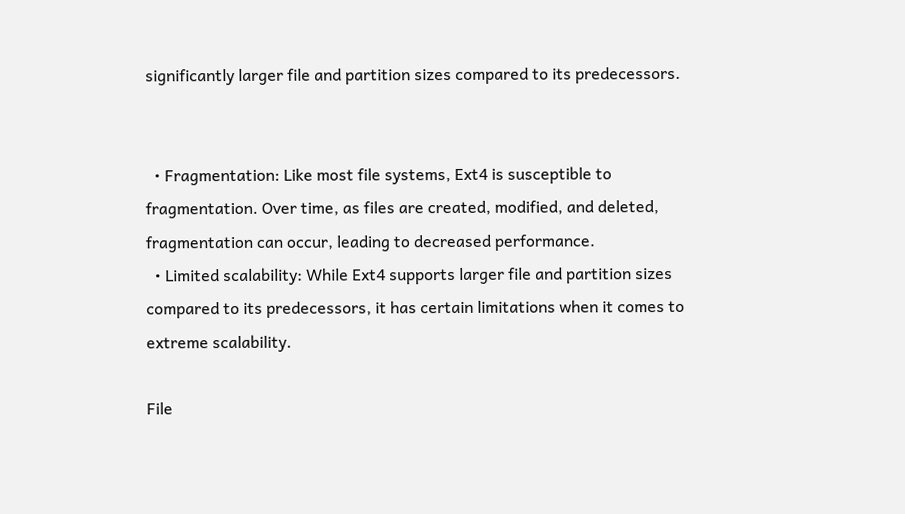significantly larger file and partition sizes compared to its predecessors.


  • Fragmentation: Like most file systems, Ext4 is susceptible to fragmentation. Over time, as files are created, modified, and deleted, fragmentation can occur, leading to decreased performance.
  • Limited scalability: While Ext4 supports larger file and partition sizes compared to its predecessors, it has certain limitations when it comes to extreme scalability.

File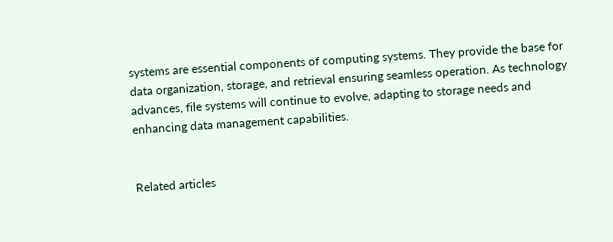systems are essential components of computing systems. They provide the base for data organization, storage, and retrieval ensuring seamless operation. As technology advances, file systems will continue to evolve, adapting to storage needs and enhancing data management capabilities.


Related articles